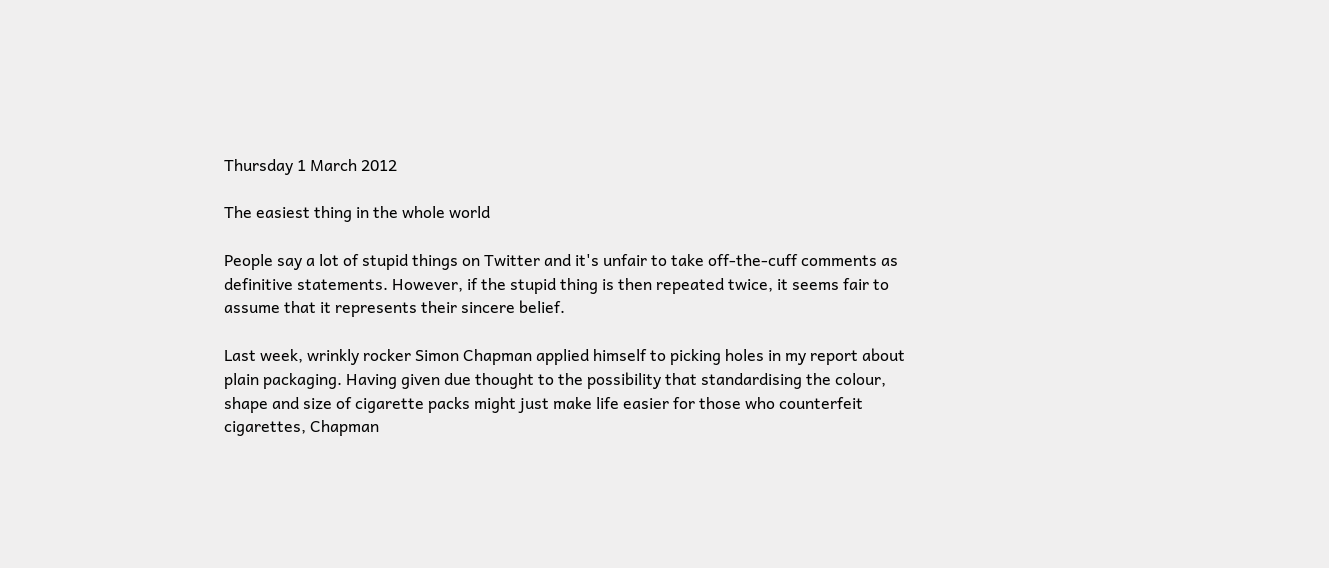Thursday 1 March 2012

The easiest thing in the whole world

People say a lot of stupid things on Twitter and it's unfair to take off-the-cuff comments as definitive statements. However, if the stupid thing is then repeated twice, it seems fair to assume that it represents their sincere belief.

Last week, wrinkly rocker Simon Chapman applied himself to picking holes in my report about plain packaging. Having given due thought to the possibility that standardising the colour, shape and size of cigarette packs might just make life easier for those who counterfeit cigarettes, Chapman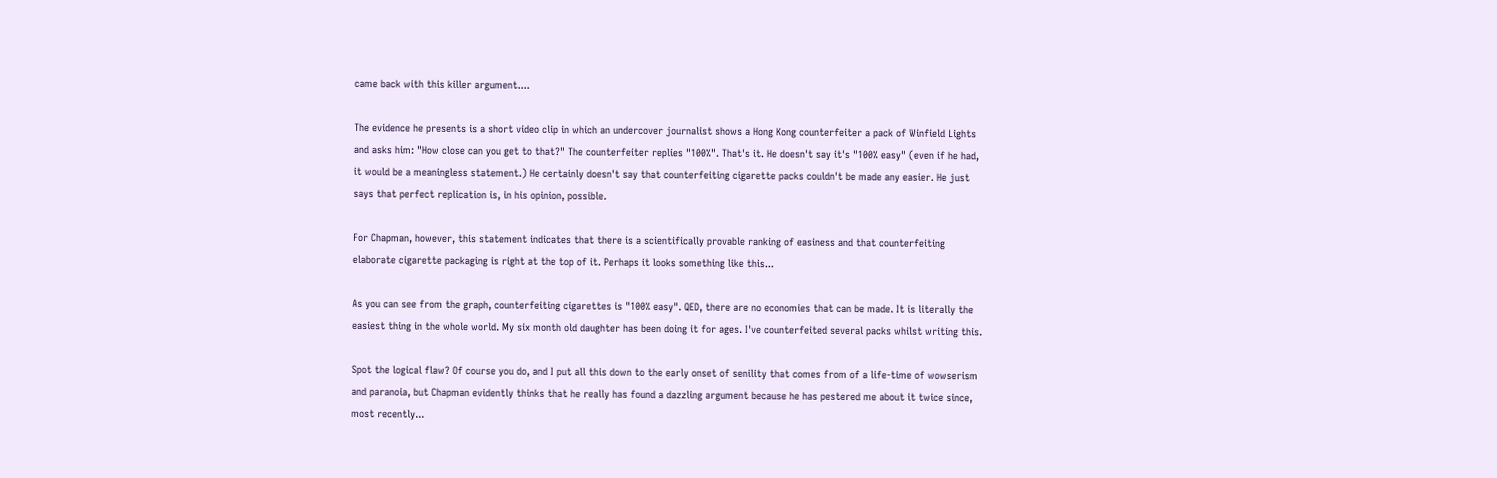came back with this killer argument....

The evidence he presents is a short video clip in which an undercover journalist shows a Hong Kong counterfeiter a pack of Winfield Lights and asks him: "How close can you get to that?" The counterfeiter replies "100%". That's it. He doesn't say it's "100% easy" (even if he had, it would be a meaningless statement.) He certainly doesn't say that counterfeiting cigarette packs couldn't be made any easier. He just says that perfect replication is, in his opinion, possible.

For Chapman, however, this statement indicates that there is a scientifically provable ranking of easiness and that counterfeiting elaborate cigarette packaging is right at the top of it. Perhaps it looks something like this...

As you can see from the graph, counterfeiting cigarettes is "100% easy". QED, there are no economies that can be made. It is literally the easiest thing in the whole world. My six month old daughter has been doing it for ages. I've counterfeited several packs whilst writing this.

Spot the logical flaw? Of course you do, and I put all this down to the early onset of senility that comes from of a life-time of wowserism and paranoia, but Chapman evidently thinks that he really has found a dazzling argument because he has pestered me about it twice since, most recently...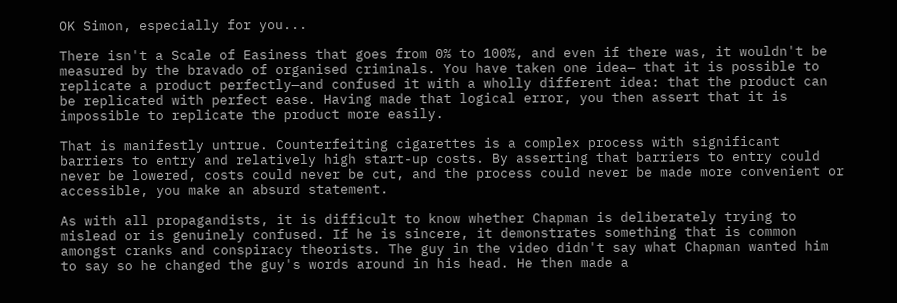OK Simon, especially for you...

There isn't a Scale of Easiness that goes from 0% to 100%, and even if there was, it wouldn't be measured by the bravado of organised criminals. You have taken one idea— that it is possible to replicate a product perfectly—and confused it with a wholly different idea: that the product can be replicated with perfect ease. Having made that logical error, you then assert that it is impossible to replicate the product more easily.

That is manifestly untrue. Counterfeiting cigarettes is a complex process with significant barriers to entry and relatively high start-up costs. By asserting that barriers to entry could never be lowered, costs could never be cut, and the process could never be made more convenient or accessible, you make an absurd statement.

As with all propagandists, it is difficult to know whether Chapman is deliberately trying to mislead or is genuinely confused. If he is sincere, it demonstrates something that is common amongst cranks and conspiracy theorists. The guy in the video didn't say what Chapman wanted him to say so he changed the guy's words around in his head. He then made a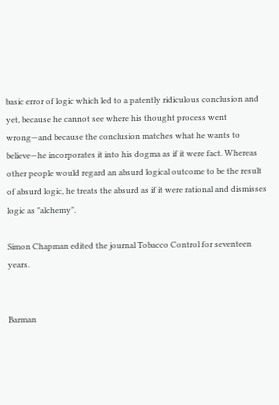basic error of logic which led to a patently ridiculous conclusion and yet, because he cannot see where his thought process went wrong—and because the conclusion matches what he wants to believe—he incorporates it into his dogma as if it were fact. Whereas other people would regard an absurd logical outcome to be the result of absurd logic, he treats the absurd as if it were rational and dismisses logic as "alchemy".

Simon Chapman edited the journal Tobacco Control for seventeen years.


Barman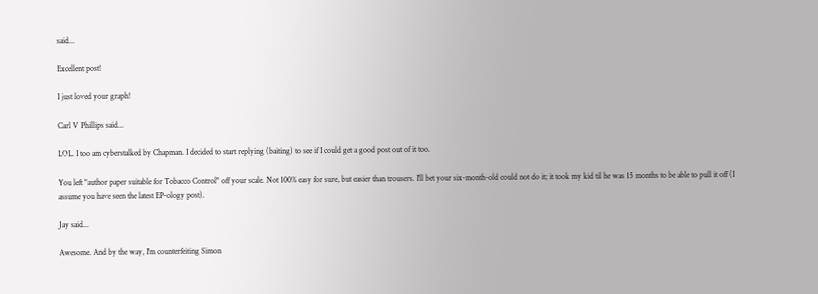said...

Excellent post!

I just loved your graph!

Carl V Phillips said...

LOL. I too am cyberstalked by Chapman. I decided to start replying (baiting) to see if I could get a good post out of it too.

You left "author paper suitable for Tobacco Control" off your scale. Not 100% easy for sure, but easier than trousers. I'll bet your six-month-old could not do it; it took my kid til he was 15 months to be able to pull it off (I assume you have seen the latest EP-ology post).

Jay said...

Awesome. And by the way, I'm counterfeiting Simon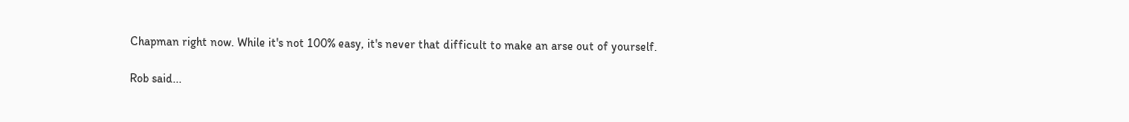Chapman right now. While it's not 100% easy, it's never that difficult to make an arse out of yourself.

Rob said...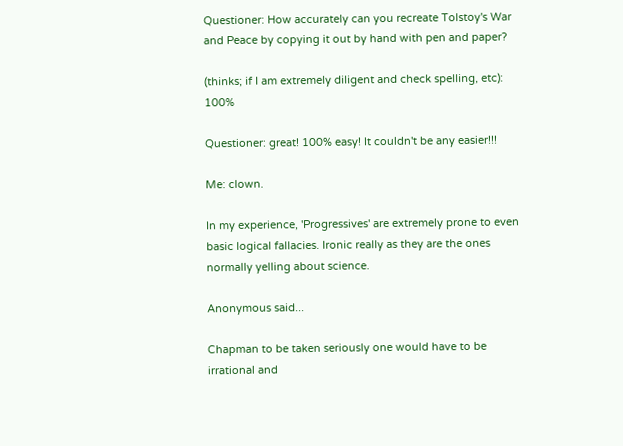Questioner: How accurately can you recreate Tolstoy's War and Peace by copying it out by hand with pen and paper?

(thinks; if I am extremely diligent and check spelling, etc): 100%

Questioner: great! 100% easy! It couldn't be any easier!!!

Me: clown.

In my experience, 'Progressives' are extremely prone to even basic logical fallacies. Ironic really as they are the ones normally yelling about science.

Anonymous said...

Chapman to be taken seriously one would have to be irrational and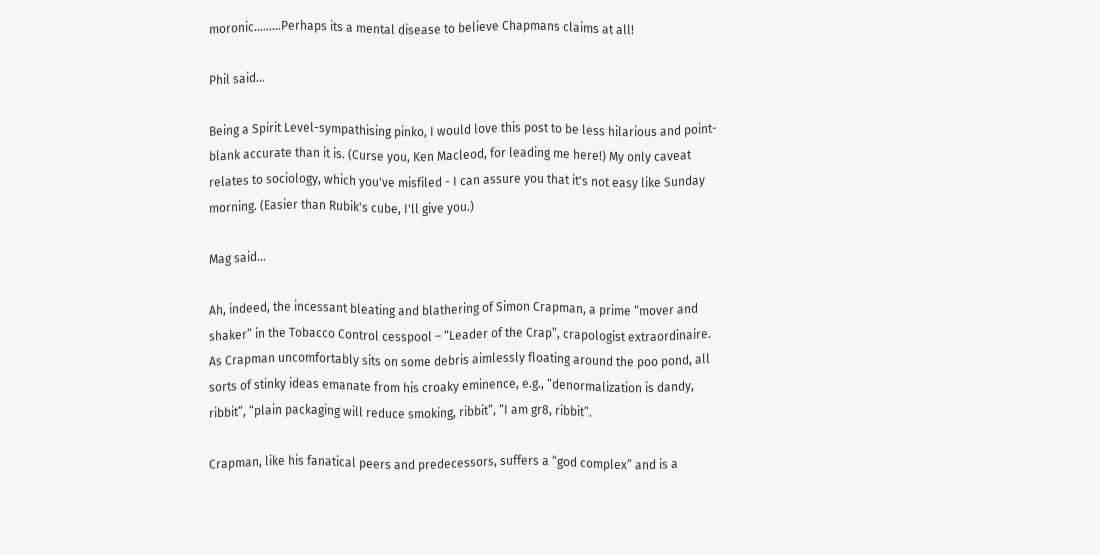moronic.........Perhaps its a mental disease to believe Chapmans claims at all!

Phil said...

Being a Spirit Level-sympathising pinko, I would love this post to be less hilarious and point-blank accurate than it is. (Curse you, Ken Macleod, for leading me here!) My only caveat relates to sociology, which you've misfiled - I can assure you that it's not easy like Sunday morning. (Easier than Rubik's cube, I'll give you.)

Mag said...

Ah, indeed, the incessant bleating and blathering of Simon Crapman, a prime “mover and shaker” in the Tobacco Control cesspool – “Leader of the Crap”, crapologist extraordinaire. As Crapman uncomfortably sits on some debris aimlessly floating around the poo pond, all sorts of stinky ideas emanate from his croaky eminence, e.g., “denormalization is dandy, ribbit”, “plain packaging will reduce smoking, ribbit”, “I am gr8, ribbit”.

Crapman, like his fanatical peers and predecessors, suffers a “god complex” and is a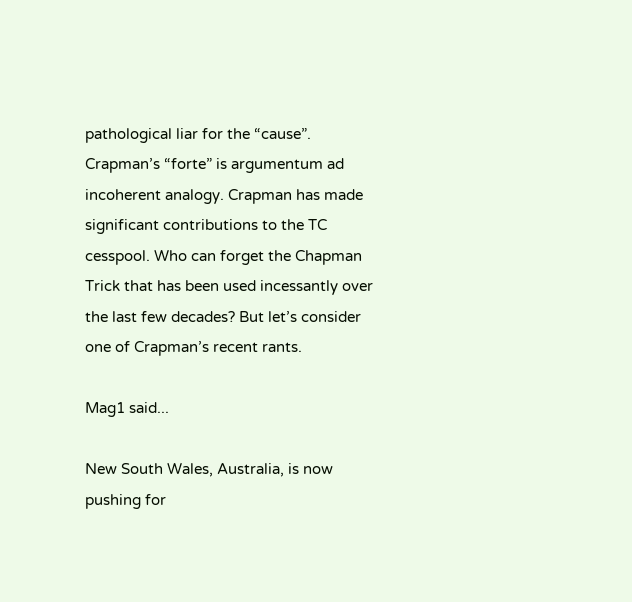pathological liar for the “cause”. Crapman’s “forte” is argumentum ad incoherent analogy. Crapman has made significant contributions to the TC cesspool. Who can forget the Chapman Trick that has been used incessantly over the last few decades? But let’s consider one of Crapman’s recent rants.

Mag1 said...

New South Wales, Australia, is now pushing for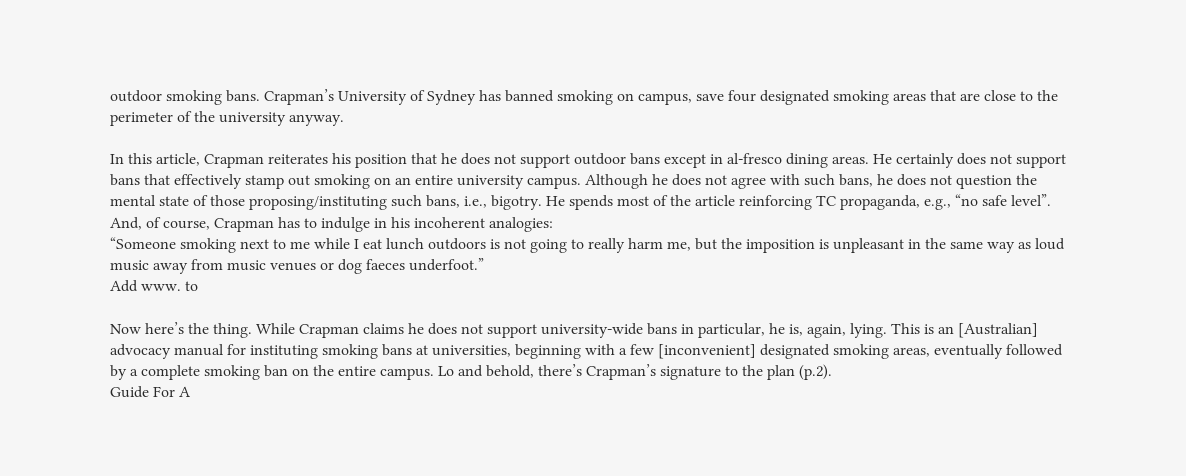outdoor smoking bans. Crapman’s University of Sydney has banned smoking on campus, save four designated smoking areas that are close to the perimeter of the university anyway.

In this article, Crapman reiterates his position that he does not support outdoor bans except in al-fresco dining areas. He certainly does not support bans that effectively stamp out smoking on an entire university campus. Although he does not agree with such bans, he does not question the mental state of those proposing/instituting such bans, i.e., bigotry. He spends most of the article reinforcing TC propaganda, e.g., “no safe level”. And, of course, Crapman has to indulge in his incoherent analogies:
“Someone smoking next to me while I eat lunch outdoors is not going to really harm me, but the imposition is unpleasant in the same way as loud music away from music venues or dog faeces underfoot.”
Add www. to

Now here’s the thing. While Crapman claims he does not support university-wide bans in particular, he is, again, lying. This is an [Australian] advocacy manual for instituting smoking bans at universities, beginning with a few [inconvenient] designated smoking areas, eventually followed by a complete smoking ban on the entire campus. Lo and behold, there’s Crapman’s signature to the plan (p.2).
Guide For A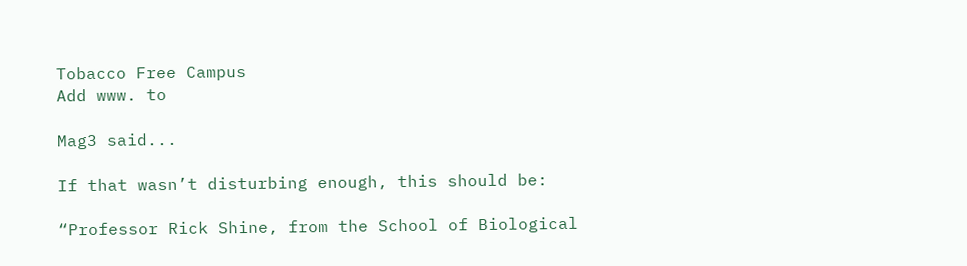Tobacco Free Campus
Add www. to

Mag3 said...

If that wasn’t disturbing enough, this should be:

“Professor Rick Shine, from the School of Biological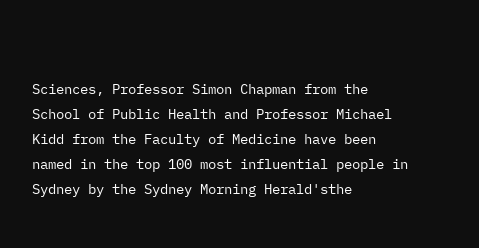Sciences, Professor Simon Chapman from the School of Public Health and Professor Michael Kidd from the Faculty of Medicine have been named in the top 100 most influential people in Sydney by the Sydney Morning Herald'sthe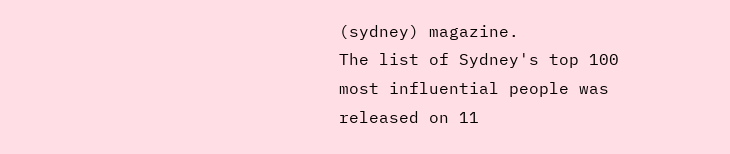(sydney) magazine.
The list of Sydney's top 100 most influential people was released on 11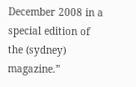December 2008 in a special edition of the (sydney) magazine.”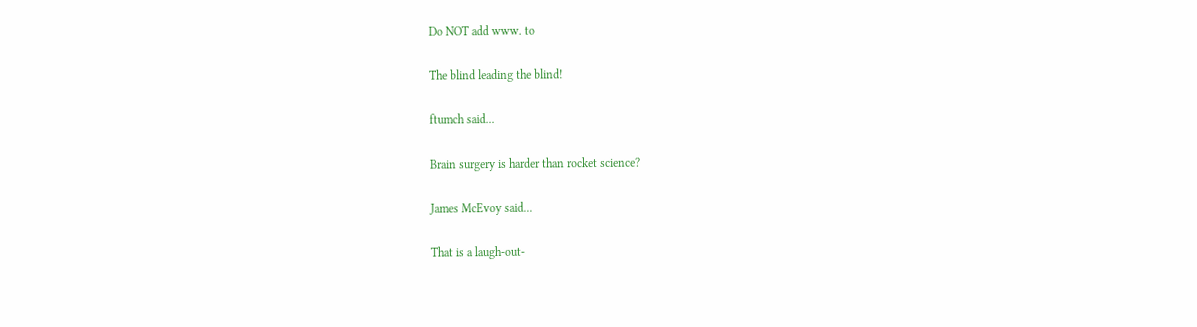Do NOT add www. to

The blind leading the blind!

ftumch said...

Brain surgery is harder than rocket science?

James McEvoy said...

That is a laugh-out-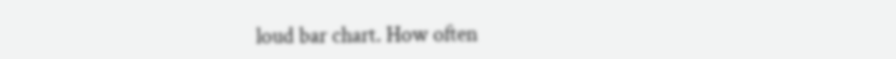loud bar chart. How often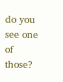do you see one of those?